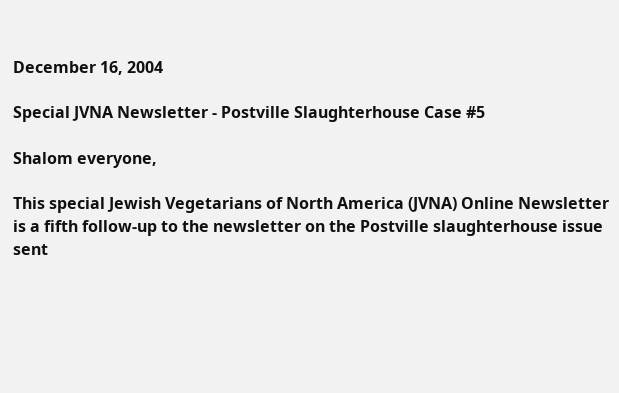December 16, 2004

Special JVNA Newsletter - Postville Slaughterhouse Case #5

Shalom everyone,

This special Jewish Vegetarians of North America (JVNA) Online Newsletter is a fifth follow-up to the newsletter on the Postville slaughterhouse issue sent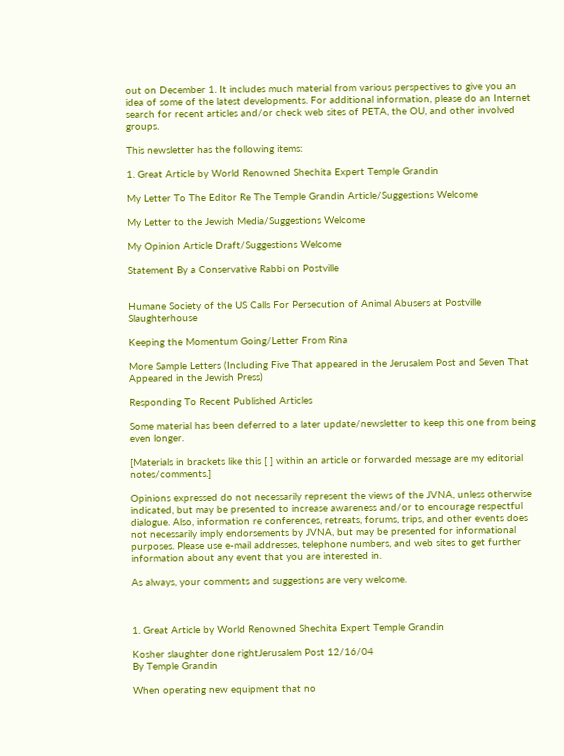out on December 1. It includes much material from various perspectives to give you an idea of some of the latest developments. For additional information, please do an Internet search for recent articles and/or check web sites of PETA, the OU, and other involved groups.

This newsletter has the following items:

1. Great Article by World Renowned Shechita Expert Temple Grandin

My Letter To The Editor Re The Temple Grandin Article/Suggestions Welcome

My Letter to the Jewish Media/Suggestions Welcome

My Opinion Article Draft/Suggestions Welcome

Statement By a Conservative Rabbi on Postville


Humane Society of the US Calls For Persecution of Animal Abusers at Postville Slaughterhouse

Keeping the Momentum Going/Letter From Rina

More Sample Letters (Including Five That appeared in the Jerusalem Post and Seven That Appeared in the Jewish Press)

Responding To Recent Published Articles

Some material has been deferred to a later update/newsletter to keep this one from being even longer.

[Materials in brackets like this [ ] within an article or forwarded message are my editorial notes/comments.]

Opinions expressed do not necessarily represent the views of the JVNA, unless otherwise indicated, but may be presented to increase awareness and/or to encourage respectful dialogue. Also, information re conferences, retreats, forums, trips, and other events does not necessarily imply endorsements by JVNA, but may be presented for informational purposes. Please use e-mail addresses, telephone numbers, and web sites to get further information about any event that you are interested in.

As always, your comments and suggestions are very welcome.



1. Great Article by World Renowned Shechita Expert Temple Grandin

Kosher slaughter done rightJerusalem Post 12/16/04
By Temple Grandin

When operating new equipment that no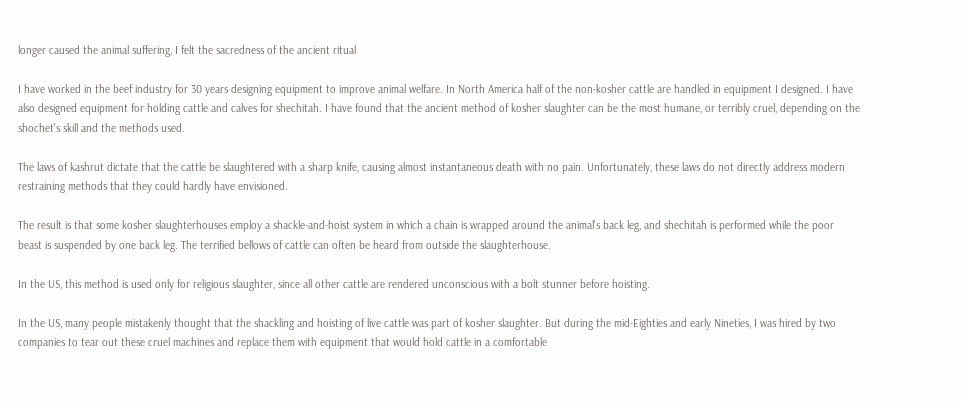longer caused the animal suffering, I felt the sacredness of the ancient ritual

I have worked in the beef industry for 30 years designing equipment to improve animal welfare. In North America half of the non-kosher cattle are handled in equipment I designed. I have also designed equipment for holding cattle and calves for shechitah. I have found that the ancient method of kosher slaughter can be the most humane, or terribly cruel, depending on the shochet's skill and the methods used.

The laws of kashrut dictate that the cattle be slaughtered with a sharp knife, causing almost instantaneous death with no pain. Unfortunately, these laws do not directly address modern restraining methods that they could hardly have envisioned.

The result is that some kosher slaughterhouses employ a shackle-and-hoist system in which a chain is wrapped around the animal's back leg, and shechitah is performed while the poor beast is suspended by one back leg. The terrified bellows of cattle can often be heard from outside the slaughterhouse.

In the US, this method is used only for religious slaughter, since all other cattle are rendered unconscious with a bolt stunner before hoisting.

In the US, many people mistakenly thought that the shackling and hoisting of live cattle was part of kosher slaughter. But during the mid-Eighties and early Nineties, I was hired by two companies to tear out these cruel machines and replace them with equipment that would hold cattle in a comfortable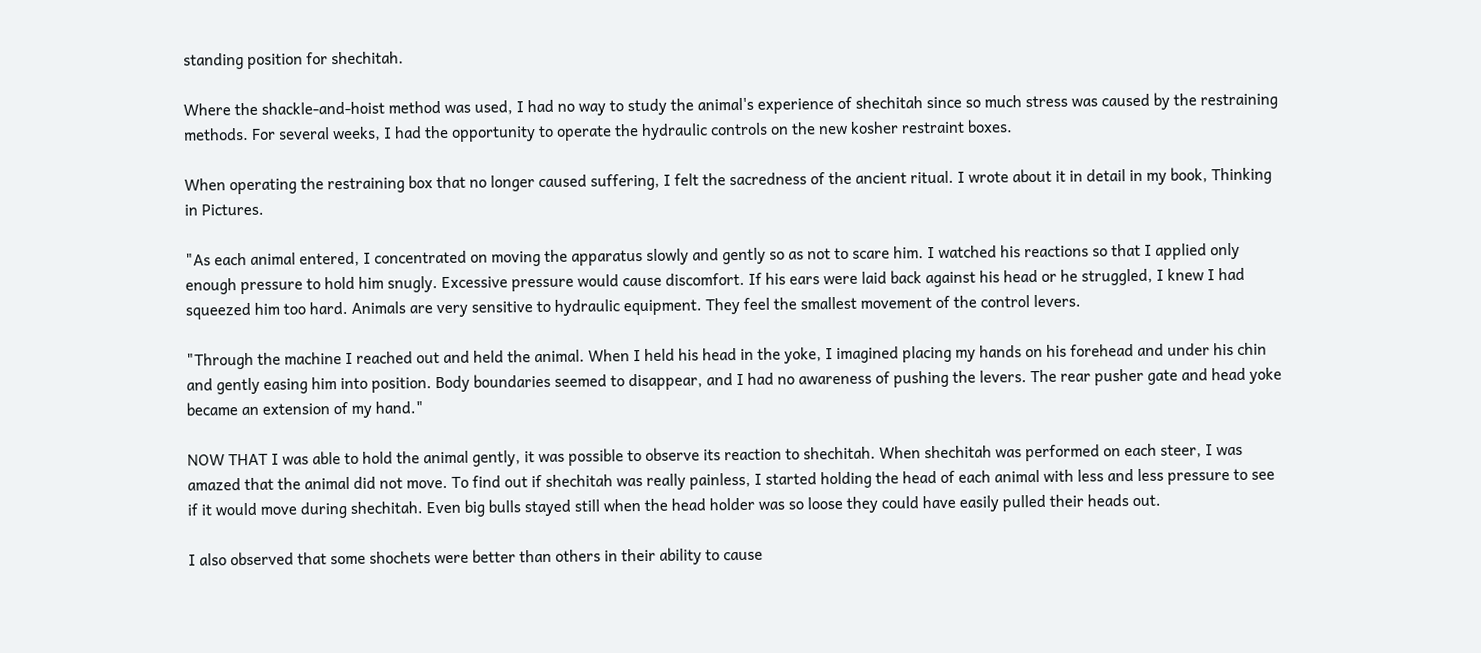standing position for shechitah.

Where the shackle-and-hoist method was used, I had no way to study the animal's experience of shechitah since so much stress was caused by the restraining methods. For several weeks, I had the opportunity to operate the hydraulic controls on the new kosher restraint boxes.

When operating the restraining box that no longer caused suffering, I felt the sacredness of the ancient ritual. I wrote about it in detail in my book, Thinking in Pictures.

"As each animal entered, I concentrated on moving the apparatus slowly and gently so as not to scare him. I watched his reactions so that I applied only enough pressure to hold him snugly. Excessive pressure would cause discomfort. If his ears were laid back against his head or he struggled, I knew I had squeezed him too hard. Animals are very sensitive to hydraulic equipment. They feel the smallest movement of the control levers.

"Through the machine I reached out and held the animal. When I held his head in the yoke, I imagined placing my hands on his forehead and under his chin and gently easing him into position. Body boundaries seemed to disappear, and I had no awareness of pushing the levers. The rear pusher gate and head yoke became an extension of my hand."

NOW THAT I was able to hold the animal gently, it was possible to observe its reaction to shechitah. When shechitah was performed on each steer, I was amazed that the animal did not move. To find out if shechitah was really painless, I started holding the head of each animal with less and less pressure to see if it would move during shechitah. Even big bulls stayed still when the head holder was so loose they could have easily pulled their heads out.

I also observed that some shochets were better than others in their ability to cause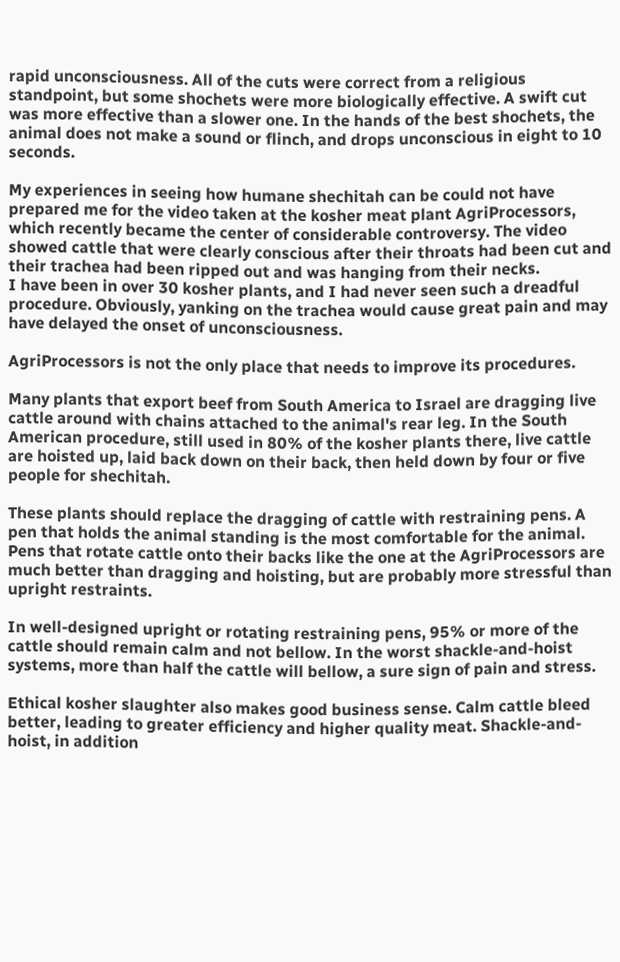rapid unconsciousness. All of the cuts were correct from a religious standpoint, but some shochets were more biologically effective. A swift cut was more effective than a slower one. In the hands of the best shochets, the animal does not make a sound or flinch, and drops unconscious in eight to 10 seconds.

My experiences in seeing how humane shechitah can be could not have prepared me for the video taken at the kosher meat plant AgriProcessors, which recently became the center of considerable controversy. The video showed cattle that were clearly conscious after their throats had been cut and their trachea had been ripped out and was hanging from their necks.
I have been in over 30 kosher plants, and I had never seen such a dreadful procedure. Obviously, yanking on the trachea would cause great pain and may have delayed the onset of unconsciousness.

AgriProcessors is not the only place that needs to improve its procedures.

Many plants that export beef from South America to Israel are dragging live cattle around with chains attached to the animal's rear leg. In the South American procedure, still used in 80% of the kosher plants there, live cattle are hoisted up, laid back down on their back, then held down by four or five people for shechitah.

These plants should replace the dragging of cattle with restraining pens. A pen that holds the animal standing is the most comfortable for the animal. Pens that rotate cattle onto their backs like the one at the AgriProcessors are much better than dragging and hoisting, but are probably more stressful than upright restraints.

In well-designed upright or rotating restraining pens, 95% or more of the cattle should remain calm and not bellow. In the worst shackle-and-hoist systems, more than half the cattle will bellow, a sure sign of pain and stress.

Ethical kosher slaughter also makes good business sense. Calm cattle bleed better, leading to greater efficiency and higher quality meat. Shackle-and-hoist, in addition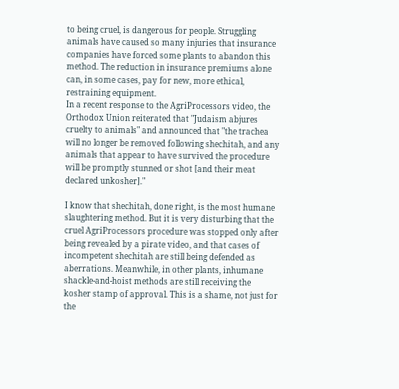to being cruel, is dangerous for people. Struggling animals have caused so many injuries that insurance companies have forced some plants to abandon this method. The reduction in insurance premiums alone can, in some cases, pay for new, more ethical, restraining equipment.
In a recent response to the AgriProcessors video, the Orthodox Union reiterated that "Judaism abjures cruelty to animals" and announced that "the trachea will no longer be removed following shechitah, and any animals that appear to have survived the procedure will be promptly stunned or shot [and their meat declared unkosher]."

I know that shechitah, done right, is the most humane slaughtering method. But it is very disturbing that the cruel AgriProcessors procedure was stopped only after being revealed by a pirate video, and that cases of incompetent shechitah are still being defended as aberrations. Meanwhile, in other plants, inhumane shackle-and-hoist methods are still receiving the kosher stamp of approval. This is a shame, not just for the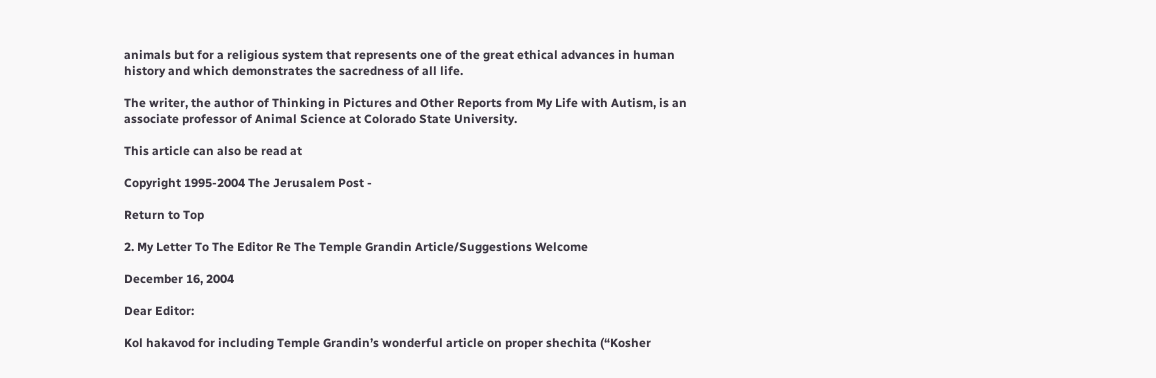animals but for a religious system that represents one of the great ethical advances in human history and which demonstrates the sacredness of all life.

The writer, the author of Thinking in Pictures and Other Reports from My Life with Autism, is an associate professor of Animal Science at Colorado State University.

This article can also be read at

Copyright 1995-2004 The Jerusalem Post -

Return to Top

2. My Letter To The Editor Re The Temple Grandin Article/Suggestions Welcome

December 16, 2004

Dear Editor:

Kol hakavod for including Temple Grandin’s wonderful article on proper shechita (“Kosher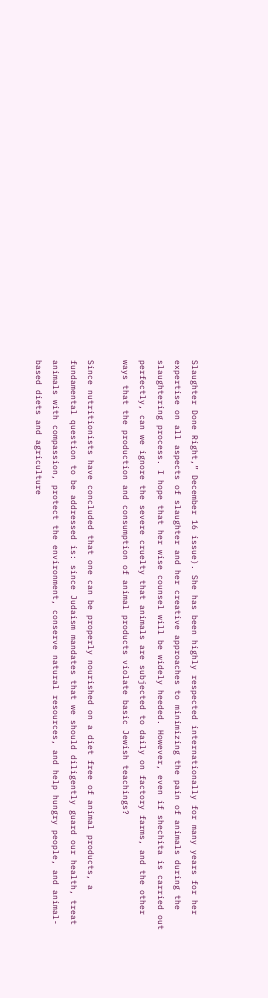Slaughter Done Right,” December 16 issue). She has been highly respected internationally for many years for her expertise on all aspects of slaughter and her creative approaches to minimizing the pain of animals during the slaughtering process. I hope that her wise counsel will be widely heeded. However, even if shechita is carried out perfectly, can we ignore the severe cruelty that animals are subjected to daily on factory farms, and the other ways that the production and consumption of animal products violate basic Jewish teachings?

Since nutritionists have concluded that one can be properly nourished on a diet free of animal products, a fundamental question to be addressed is: since Judaism mandates that we should diligently guard our health, treat animals with compassion, protect the environment, conserve natural resources, and help hungry people, and animal-based diets and agriculture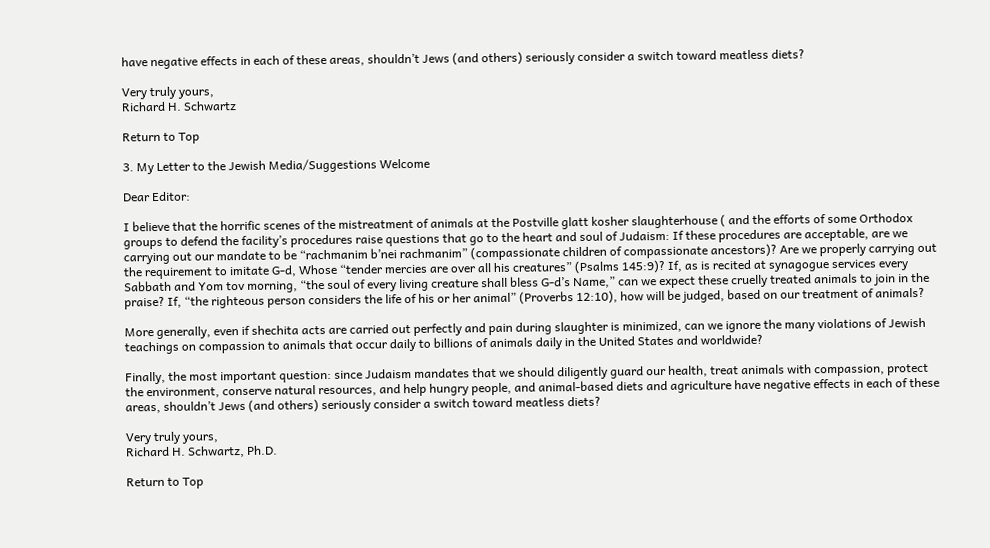have negative effects in each of these areas, shouldn’t Jews (and others) seriously consider a switch toward meatless diets?

Very truly yours,
Richard H. Schwartz

Return to Top

3. My Letter to the Jewish Media/Suggestions Welcome

Dear Editor:

I believe that the horrific scenes of the mistreatment of animals at the Postville glatt kosher slaughterhouse ( and the efforts of some Orthodox groups to defend the facility’s procedures raise questions that go to the heart and soul of Judaism: If these procedures are acceptable, are we carrying out our mandate to be “rachmanim b’nei rachmanim” (compassionate children of compassionate ancestors)? Are we properly carrying out the requirement to imitate G-d, Whose “tender mercies are over all his creatures” (Psalms 145:9)? If, as is recited at synagogue services every Sabbath and Yom tov morning, “the soul of every living creature shall bless G-d’s Name,” can we expect these cruelly treated animals to join in the praise? If, “the righteous person considers the life of his or her animal” (Proverbs 12:10), how will be judged, based on our treatment of animals?

More generally, even if shechita acts are carried out perfectly and pain during slaughter is minimized, can we ignore the many violations of Jewish teachings on compassion to animals that occur daily to billions of animals daily in the United States and worldwide?

Finally, the most important question: since Judaism mandates that we should diligently guard our health, treat animals with compassion, protect the environment, conserve natural resources, and help hungry people, and animal-based diets and agriculture have negative effects in each of these areas, shouldn’t Jews (and others) seriously consider a switch toward meatless diets?

Very truly yours,
Richard H. Schwartz, Ph.D.

Return to Top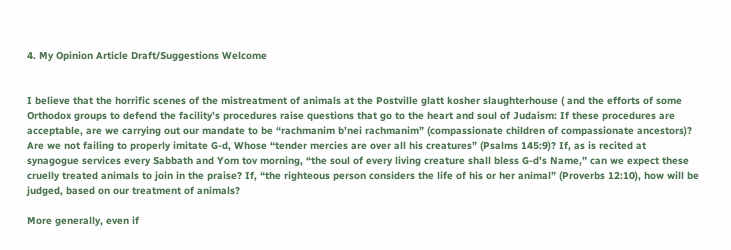4. My Opinion Article Draft/Suggestions Welcome


I believe that the horrific scenes of the mistreatment of animals at the Postville glatt kosher slaughterhouse ( and the efforts of some Orthodox groups to defend the facility’s procedures raise questions that go to the heart and soul of Judaism: If these procedures are acceptable, are we carrying out our mandate to be “rachmanim b’nei rachmanim” (compassionate children of compassionate ancestors)? Are we not failing to properly imitate G-d, Whose “tender mercies are over all his creatures” (Psalms 145:9)? If, as is recited at synagogue services every Sabbath and Yom tov morning, “the soul of every living creature shall bless G-d’s Name,” can we expect these cruelly treated animals to join in the praise? If, “the righteous person considers the life of his or her animal” (Proverbs 12:10), how will be judged, based on our treatment of animals?

More generally, even if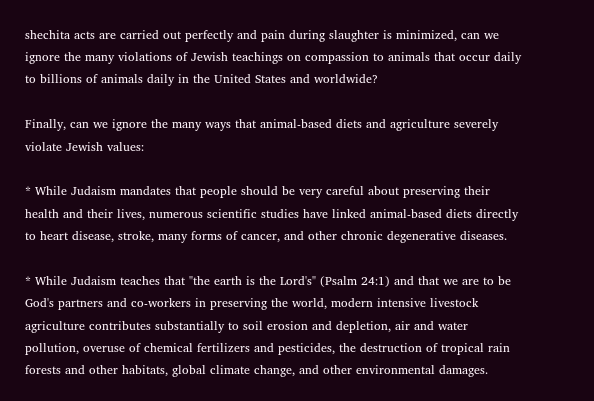shechita acts are carried out perfectly and pain during slaughter is minimized, can we ignore the many violations of Jewish teachings on compassion to animals that occur daily to billions of animals daily in the United States and worldwide?

Finally, can we ignore the many ways that animal-based diets and agriculture severely violate Jewish values:

* While Judaism mandates that people should be very careful about preserving their health and their lives, numerous scientific studies have linked animal-based diets directly to heart disease, stroke, many forms of cancer, and other chronic degenerative diseases.

* While Judaism teaches that "the earth is the Lord's" (Psalm 24:1) and that we are to be God's partners and co-workers in preserving the world, modern intensive livestock agriculture contributes substantially to soil erosion and depletion, air and water pollution, overuse of chemical fertilizers and pesticides, the destruction of tropical rain forests and other habitats, global climate change, and other environmental damages.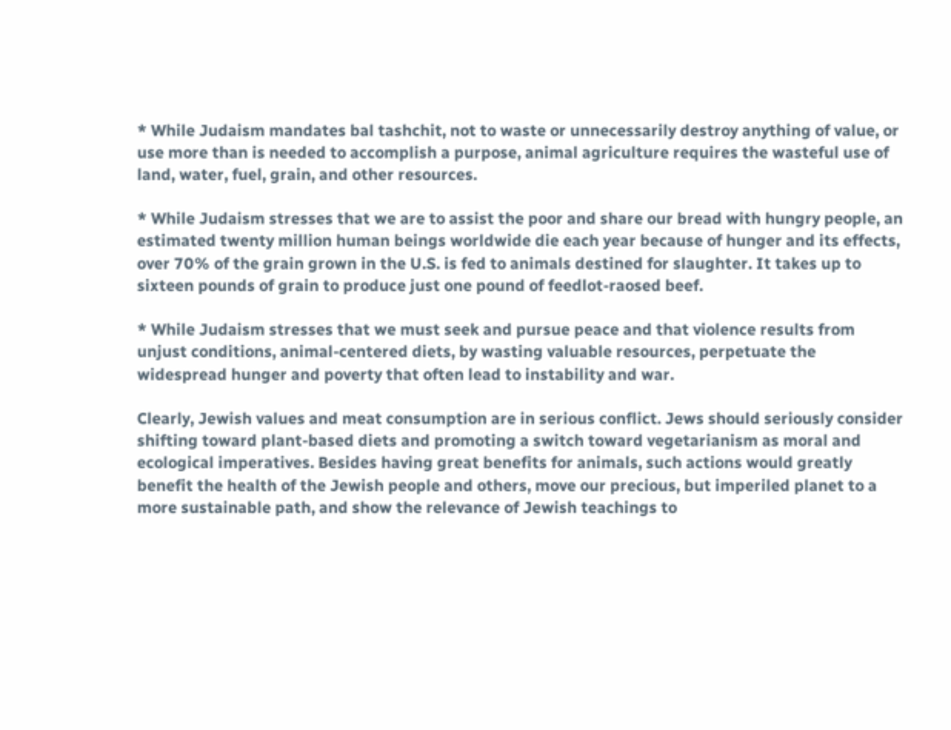* While Judaism mandates bal tashchit, not to waste or unnecessarily destroy anything of value, or use more than is needed to accomplish a purpose, animal agriculture requires the wasteful use of land, water, fuel, grain, and other resources.

* While Judaism stresses that we are to assist the poor and share our bread with hungry people, an estimated twenty million human beings worldwide die each year because of hunger and its effects, over 70% of the grain grown in the U.S. is fed to animals destined for slaughter. It takes up to sixteen pounds of grain to produce just one pound of feedlot-raosed beef.

* While Judaism stresses that we must seek and pursue peace and that violence results from unjust conditions, animal-centered diets, by wasting valuable resources, perpetuate the widespread hunger and poverty that often lead to instability and war.

Clearly, Jewish values and meat consumption are in serious conflict. Jews should seriously consider shifting toward plant-based diets and promoting a switch toward vegetarianism as moral and ecological imperatives. Besides having great benefits for animals, such actions would greatly benefit the health of the Jewish people and others, move our precious, but imperiled planet to a more sustainable path, and show the relevance of Jewish teachings to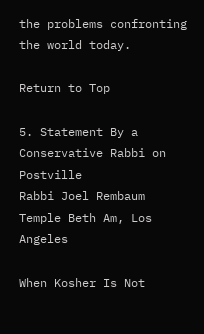the problems confronting the world today.

Return to Top

5. Statement By a Conservative Rabbi on Postville
Rabbi Joel Rembaum
Temple Beth Am, Los Angeles

When Kosher Is Not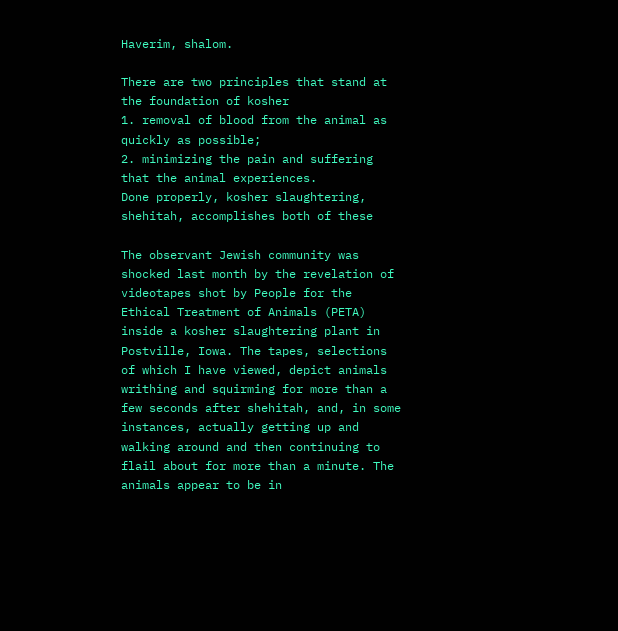Haverim, shalom.

There are two principles that stand at the foundation of kosher
1. removal of blood from the animal as quickly as possible;
2. minimizing the pain and suffering that the animal experiences.
Done properly, kosher slaughtering, shehitah, accomplishes both of these

The observant Jewish community was shocked last month by the revelation of videotapes shot by People for the Ethical Treatment of Animals (PETA) inside a kosher slaughtering plant in Postville, Iowa. The tapes, selections of which I have viewed, depict animals writhing and squirming for more than a few seconds after shehitah, and, in some instances, actually getting up and walking around and then continuing to flail about for more than a minute. The animals appear to be in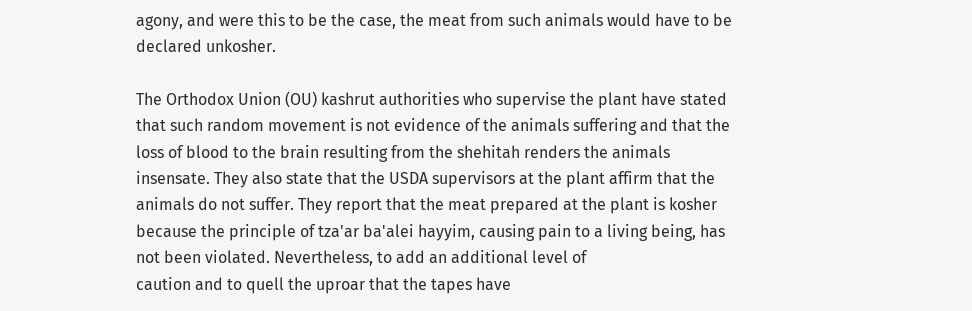agony, and were this to be the case, the meat from such animals would have to be declared unkosher.

The Orthodox Union (OU) kashrut authorities who supervise the plant have stated that such random movement is not evidence of the animals suffering and that the loss of blood to the brain resulting from the shehitah renders the animals insensate. They also state that the USDA supervisors at the plant affirm that the animals do not suffer. They report that the meat prepared at the plant is kosher because the principle of tza'ar ba'alei hayyim, causing pain to a living being, has not been violated. Nevertheless, to add an additional level of
caution and to quell the uproar that the tapes have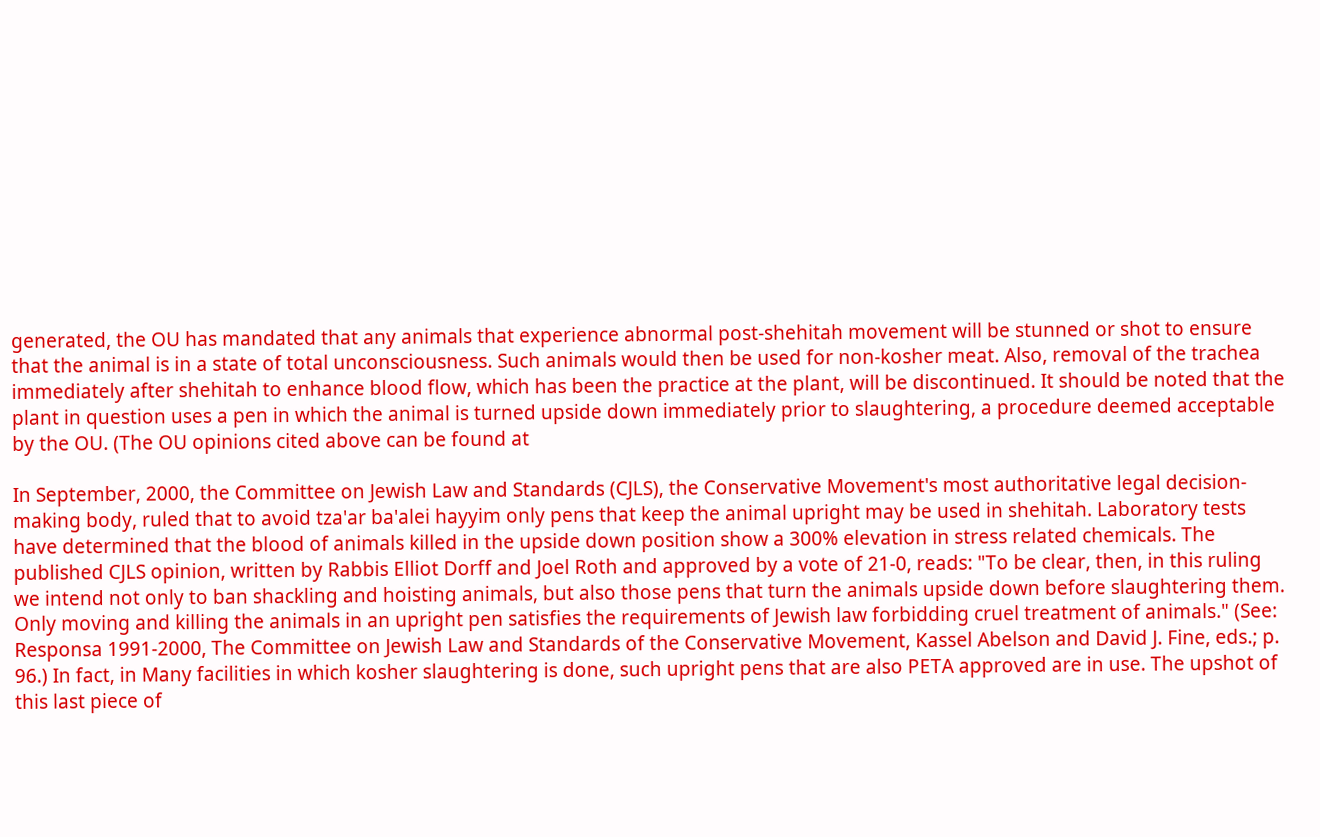generated, the OU has mandated that any animals that experience abnormal post-shehitah movement will be stunned or shot to ensure that the animal is in a state of total unconsciousness. Such animals would then be used for non-kosher meat. Also, removal of the trachea immediately after shehitah to enhance blood flow, which has been the practice at the plant, will be discontinued. It should be noted that the plant in question uses a pen in which the animal is turned upside down immediately prior to slaughtering, a procedure deemed acceptable by the OU. (The OU opinions cited above can be found at

In September, 2000, the Committee on Jewish Law and Standards (CJLS), the Conservative Movement's most authoritative legal decision-making body, ruled that to avoid tza'ar ba'alei hayyim only pens that keep the animal upright may be used in shehitah. Laboratory tests have determined that the blood of animals killed in the upside down position show a 300% elevation in stress related chemicals. The published CJLS opinion, written by Rabbis Elliot Dorff and Joel Roth and approved by a vote of 21-0, reads: "To be clear, then, in this ruling we intend not only to ban shackling and hoisting animals, but also those pens that turn the animals upside down before slaughtering them. Only moving and killing the animals in an upright pen satisfies the requirements of Jewish law forbidding cruel treatment of animals." (See: Responsa 1991-2000, The Committee on Jewish Law and Standards of the Conservative Movement, Kassel Abelson and David J. Fine, eds.; p. 96.) In fact, in Many facilities in which kosher slaughtering is done, such upright pens that are also PETA approved are in use. The upshot of this last piece of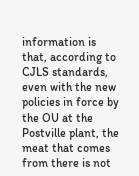information is that, according to CJLS standards, even with the new policies in force by the OU at the Postville plant, the meat that comes from there is not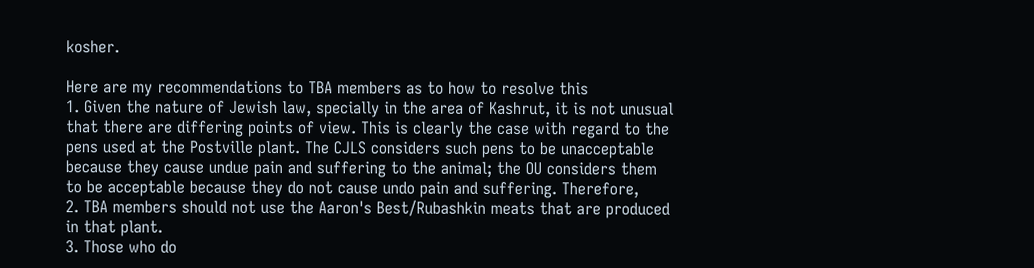kosher.

Here are my recommendations to TBA members as to how to resolve this
1. Given the nature of Jewish law, specially in the area of Kashrut, it is not unusual that there are differing points of view. This is clearly the case with regard to the pens used at the Postville plant. The CJLS considers such pens to be unacceptable because they cause undue pain and suffering to the animal; the OU considers them to be acceptable because they do not cause undo pain and suffering. Therefore,
2. TBA members should not use the Aaron's Best/Rubashkin meats that are produced in that plant.
3. Those who do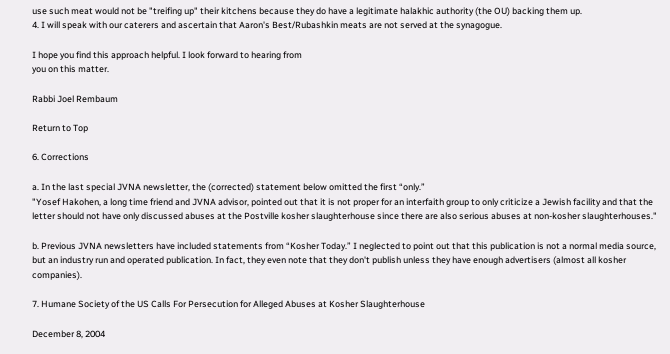use such meat would not be "treifing up" their kitchens because they do have a legitimate halakhic authority (the OU) backing them up.
4. I will speak with our caterers and ascertain that Aaron's Best/Rubashkin meats are not served at the synagogue.

I hope you find this approach helpful. I look forward to hearing from
you on this matter.

Rabbi Joel Rembaum

Return to Top

6. Corrections

a. In the last special JVNA newsletter, the (corrected) statement below omitted the first “only.”
"Yosef Hakohen, a long time friend and JVNA advisor, pointed out that it is not proper for an interfaith group to only criticize a Jewish facility and that the letter should not have only discussed abuses at the Postville kosher slaughterhouse since there are also serious abuses at non-kosher slaughterhouses."

b. Previous JVNA newsletters have included statements from “Kosher Today.” I neglected to point out that this publication is not a normal media source, but an industry run and operated publication. In fact, they even note that they don't publish unless they have enough advertisers (almost all kosher companies).

7. Humane Society of the US Calls For Persecution for Alleged Abuses at Kosher Slaughterhouse

December 8, 2004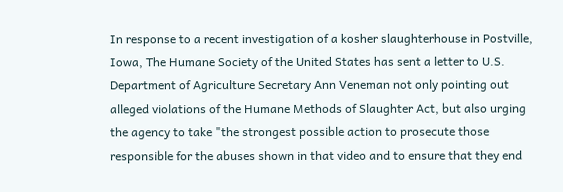In response to a recent investigation of a kosher slaughterhouse in Postville, Iowa, The Humane Society of the United States has sent a letter to U.S. Department of Agriculture Secretary Ann Veneman not only pointing out alleged violations of the Humane Methods of Slaughter Act, but also urging the agency to take "the strongest possible action to prosecute those responsible for the abuses shown in that video and to ensure that they end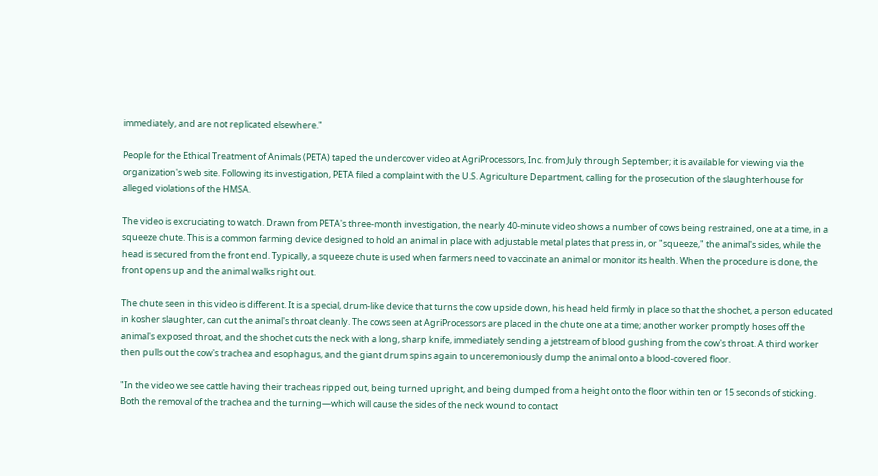immediately, and are not replicated elsewhere."

People for the Ethical Treatment of Animals (PETA) taped the undercover video at AgriProcessors, Inc. from July through September; it is available for viewing via the organization's web site. Following its investigation, PETA filed a complaint with the U.S. Agriculture Department, calling for the prosecution of the slaughterhouse for alleged violations of the HMSA.

The video is excruciating to watch. Drawn from PETA's three-month investigation, the nearly 40-minute video shows a number of cows being restrained, one at a time, in a squeeze chute. This is a common farming device designed to hold an animal in place with adjustable metal plates that press in, or "squeeze," the animal's sides, while the head is secured from the front end. Typically, a squeeze chute is used when farmers need to vaccinate an animal or monitor its health. When the procedure is done, the front opens up and the animal walks right out.

The chute seen in this video is different. It is a special, drum-like device that turns the cow upside down, his head held firmly in place so that the shochet, a person educated in kosher slaughter, can cut the animal's throat cleanly. The cows seen at AgriProcessors are placed in the chute one at a time; another worker promptly hoses off the animal's exposed throat, and the shochet cuts the neck with a long, sharp knife, immediately sending a jetstream of blood gushing from the cow's throat. A third worker then pulls out the cow's trachea and esophagus, and the giant drum spins again to unceremoniously dump the animal onto a blood-covered floor.

"In the video we see cattle having their tracheas ripped out, being turned upright, and being dumped from a height onto the floor within ten or 15 seconds of sticking. Both the removal of the trachea and the turning—which will cause the sides of the neck wound to contact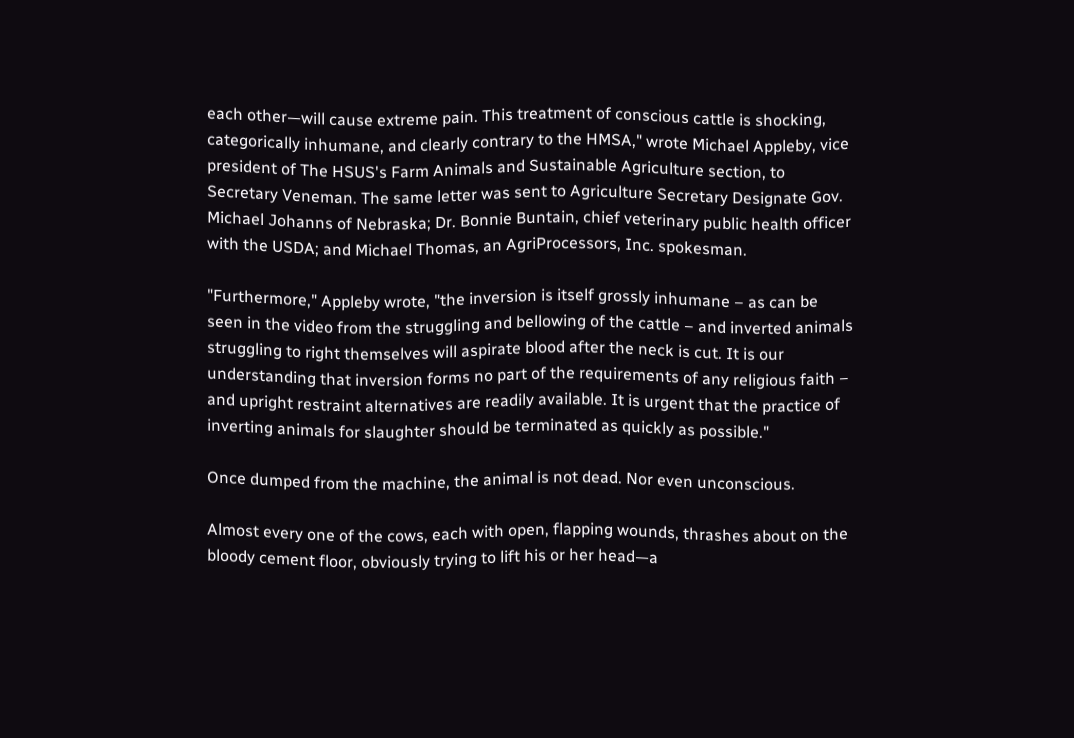each other—will cause extreme pain. This treatment of conscious cattle is shocking, categorically inhumane, and clearly contrary to the HMSA," wrote Michael Appleby, vice president of The HSUS's Farm Animals and Sustainable Agriculture section, to Secretary Veneman. The same letter was sent to Agriculture Secretary Designate Gov. Michael Johanns of Nebraska; Dr. Bonnie Buntain, chief veterinary public health officer with the USDA; and Michael Thomas, an AgriProcessors, Inc. spokesman.

"Furthermore," Appleby wrote, "the inversion is itself grossly inhumane – as can be seen in the video from the struggling and bellowing of the cattle – and inverted animals struggling to right themselves will aspirate blood after the neck is cut. It is our understanding that inversion forms no part of the requirements of any religious faith – and upright restraint alternatives are readily available. It is urgent that the practice of inverting animals for slaughter should be terminated as quickly as possible."

Once dumped from the machine, the animal is not dead. Nor even unconscious.

Almost every one of the cows, each with open, flapping wounds, thrashes about on the bloody cement floor, obviously trying to lift his or her head—a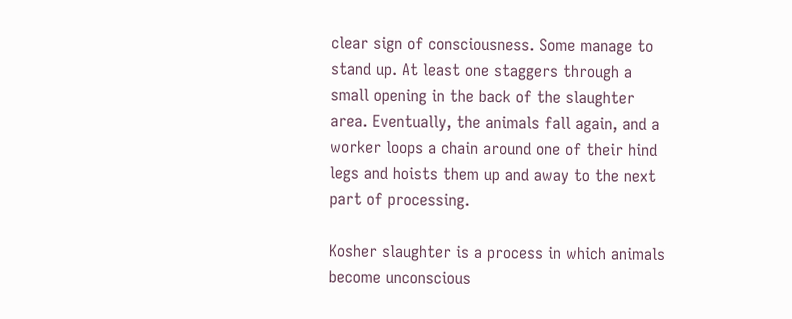clear sign of consciousness. Some manage to stand up. At least one staggers through a small opening in the back of the slaughter area. Eventually, the animals fall again, and a worker loops a chain around one of their hind legs and hoists them up and away to the next part of processing.

Kosher slaughter is a process in which animals become unconscious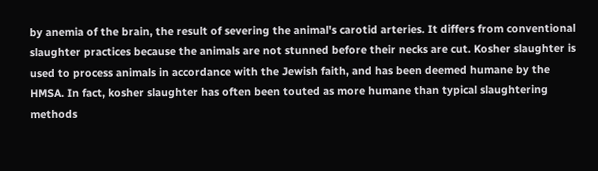by anemia of the brain, the result of severing the animal's carotid arteries. It differs from conventional slaughter practices because the animals are not stunned before their necks are cut. Kosher slaughter is used to process animals in accordance with the Jewish faith, and has been deemed humane by the HMSA. In fact, kosher slaughter has often been touted as more humane than typical slaughtering methods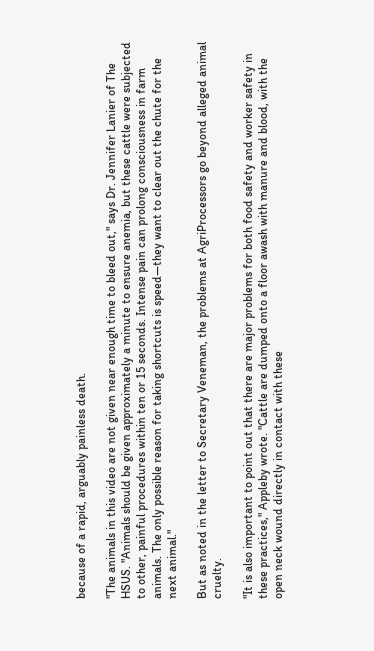because of a rapid, arguably painless death.

"The animals in this video are not given near enough time to bleed out," says Dr. Jennifer Lanier of The HSUS. "Animals should be given approximately a minute to ensure anemia, but these cattle were subjected to other, painful procedures within ten or 15 seconds. Intense pain can prolong consciousness in farm animals. The only possible reason for taking shortcuts is speed—they want to clear out the chute for the next animal."

But as noted in the letter to Secretary Veneman, the problems at AgriProcessors go beyond alleged animal cruelty.

"It is also important to point out that there are major problems for both food safety and worker safety in these practices," Appleby wrote. "Cattle are dumped onto a floor awash with manure and blood, with the open neck wound directly in contact with these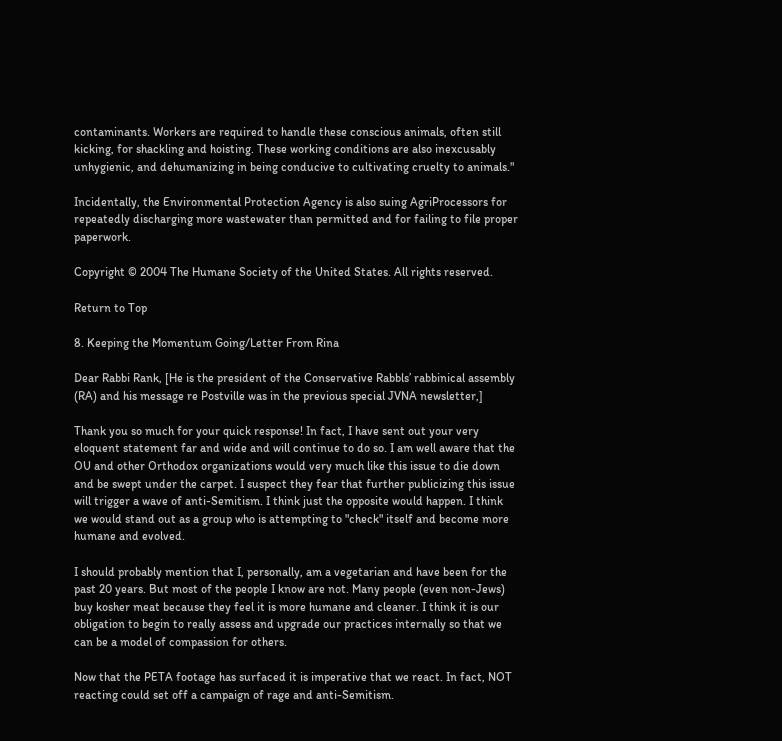contaminants. Workers are required to handle these conscious animals, often still kicking, for shackling and hoisting. These working conditions are also inexcusably unhygienic, and dehumanizing in being conducive to cultivating cruelty to animals."

Incidentally, the Environmental Protection Agency is also suing AgriProcessors for repeatedly discharging more wastewater than permitted and for failing to file proper paperwork.

Copyright © 2004 The Humane Society of the United States. All rights reserved.

Return to Top

8. Keeping the Momentum Going/Letter From Rina

Dear Rabbi Rank, [He is the president of the Conservative Rabbls’ rabbinical assembly (RA) and his message re Postville was in the previous special JVNA newsletter,]

Thank you so much for your quick response! In fact, I have sent out your very eloquent statement far and wide and will continue to do so. I am well aware that the OU and other Orthodox organizations would very much like this issue to die down and be swept under the carpet. I suspect they fear that further publicizing this issue will trigger a wave of anti-Semitism. I think just the opposite would happen. I think we would stand out as a group who is attempting to "check" itself and become more humane and evolved.

I should probably mention that I, personally, am a vegetarian and have been for the past 20 years. But most of the people I know are not. Many people (even non-Jews) buy kosher meat because they feel it is more humane and cleaner. I think it is our obligation to begin to really assess and upgrade our practices internally so that we can be a model of compassion for others.

Now that the PETA footage has surfaced it is imperative that we react. In fact, NOT reacting could set off a campaign of rage and anti-Semitism.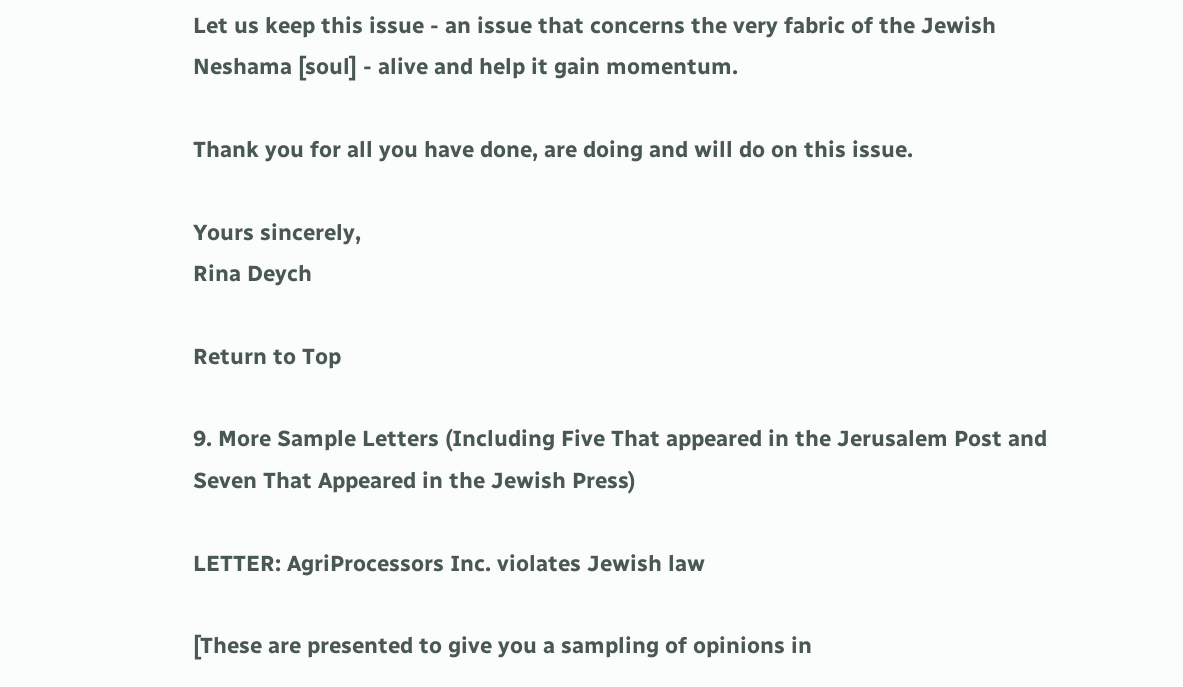Let us keep this issue - an issue that concerns the very fabric of the Jewish Neshama [soul] - alive and help it gain momentum.

Thank you for all you have done, are doing and will do on this issue.

Yours sincerely,
Rina Deych

Return to Top

9. More Sample Letters (Including Five That appeared in the Jerusalem Post and Seven That Appeared in the Jewish Press)

LETTER: AgriProcessors Inc. violates Jewish law

[These are presented to give you a sampling of opinions in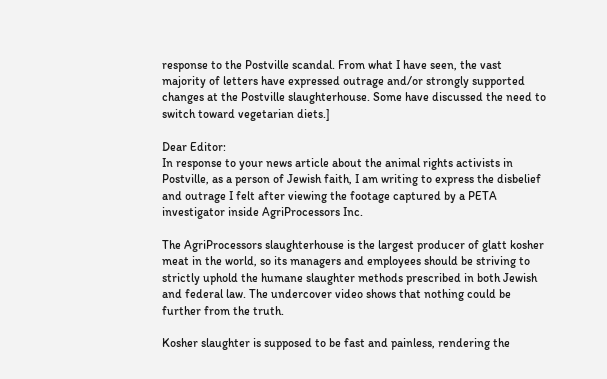response to the Postville scandal. From what I have seen, the vast majority of letters have expressed outrage and/or strongly supported changes at the Postville slaughterhouse. Some have discussed the need to switch toward vegetarian diets.]

Dear Editor:
In response to your news article about the animal rights activists in Postville, as a person of Jewish faith, I am writing to express the disbelief and outrage I felt after viewing the footage captured by a PETA investigator inside AgriProcessors Inc.

The AgriProcessors slaughterhouse is the largest producer of glatt kosher meat in the world, so its managers and employees should be striving to strictly uphold the humane slaughter methods prescribed in both Jewish and federal law. The undercover video shows that nothing could be further from the truth.

Kosher slaughter is supposed to be fast and painless, rendering the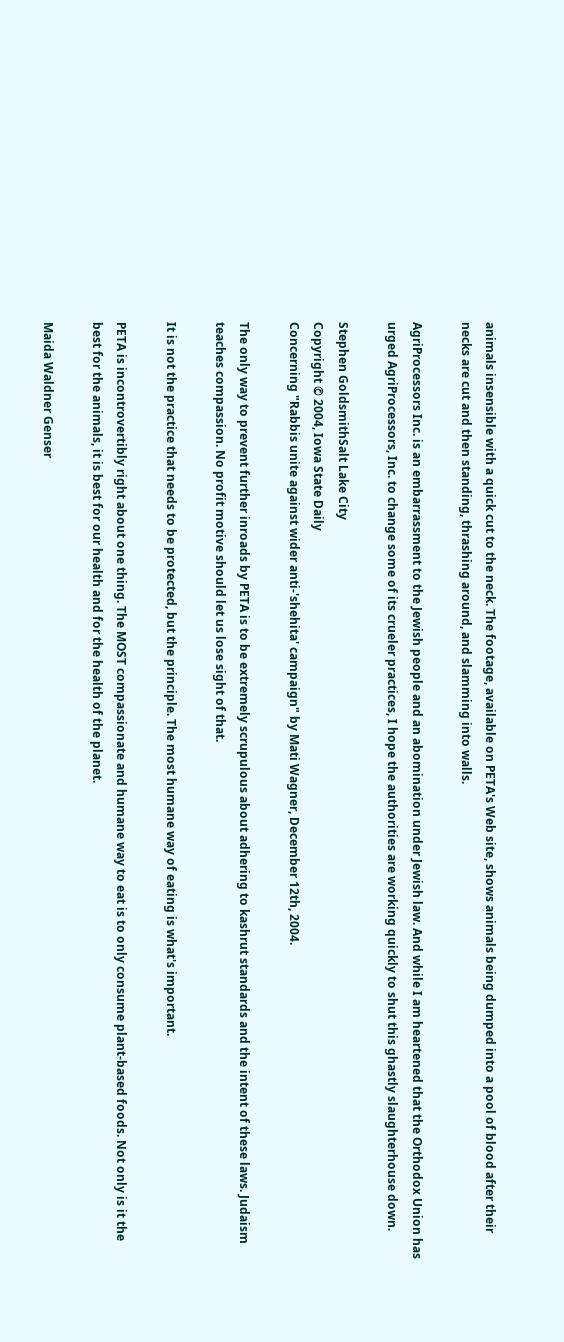animals insensible with a quick cut to the neck. The footage, available on PETA's Web site, shows animals being dumped into a pool of blood after their necks are cut and then standing, thrashing around, and slamming into walls.

AgriProcessors Inc. is an embarrassment to the Jewish people and an abomination under Jewish law. And while I am heartened that the Orthodox Union has urged AgriProcessors, Inc. to change some of its crueler practices, I hope the authorities are working quickly to shut this ghastly slaughterhouse down.

Stephen GoldsmithSalt Lake City
Copyright © 2004, Iowa State Daily
Concerning "Rabbis unite against wider anti-'shehita' campaign" by Mati Wagner, December 12th, 2004.

The only way to prevent further inroads by PETA is to be extremely scrupulous about adhering to kashrut standards and the intent of these laws. Judaism teaches compassion. No profit motive should let us lose sight of that.

It is not the practice that needs to be protected, but the principle. The most humane way of eating is what's important.

PETA is incontrovertibly right about one thing. The MOST compassionate and humane way to eat is to only consume plant-based foods. Not only is it the best for the animals, it is best for our health and for the health of the planet.

Maida Waldner Genser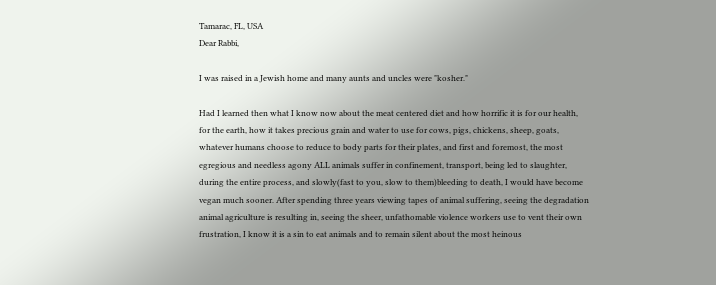Tamarac, FL, USA
Dear Rabbi,

I was raised in a Jewish home and many aunts and uncles were "kosher."

Had I learned then what I know now about the meat centered diet and how horrific it is for our health, for the earth, how it takes precious grain and water to use for cows, pigs, chickens, sheep, goats, whatever humans choose to reduce to body parts for their plates, and first and foremost, the most egregious and needless agony ALL animals suffer in confinement, transport, being led to slaughter, during the entire process, and slowly(fast to you, slow to them)bleeding to death, I would have become vegan much sooner. After spending three years viewing tapes of animal suffering, seeing the degradation animal agriculture is resulting in, seeing the sheer, unfathomable violence workers use to vent their own frustration, I know it is a sin to eat animals and to remain silent about the most heinous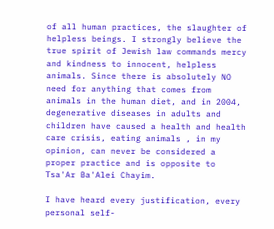of all human practices, the slaughter of helpless beings. I strongly believe the true spirit of Jewish law commands mercy and kindness to innocent, helpless animals. Since there is absolutely NO need for anything that comes from animals in the human diet, and in 2004, degenerative diseases in adults and children have caused a health and health care crisis, eating animals , in my opinion, can never be considered a proper practice and is opposite to Tsa'Ar Ba'Alei Chayim.

I have heard every justification, every personal self-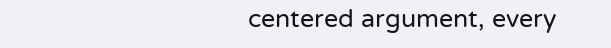centered argument, every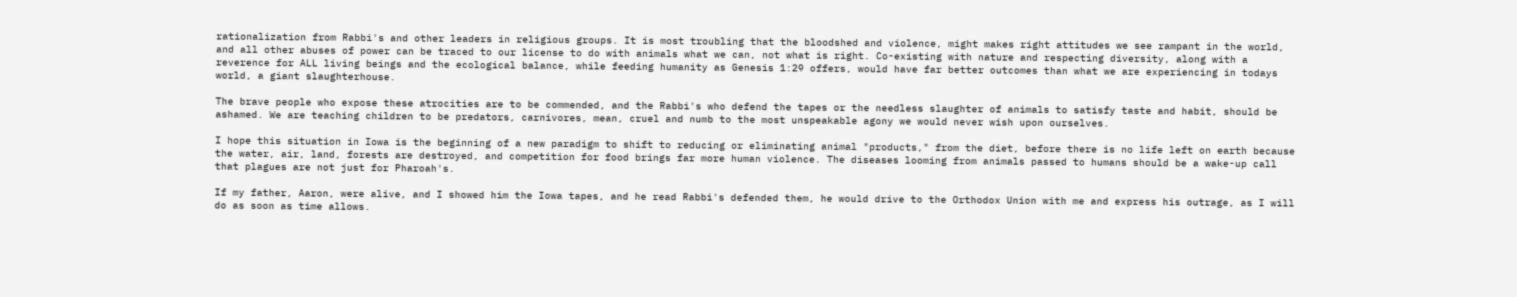rationalization from Rabbi's and other leaders in religious groups. It is most troubling that the bloodshed and violence, might makes right attitudes we see rampant in the world, and all other abuses of power can be traced to our license to do with animals what we can, not what is right. Co-existing with nature and respecting diversity, along with a reverence for ALL living beings and the ecological balance, while feeding humanity as Genesis 1:29 offers, would have far better outcomes than what we are experiencing in todays world, a giant slaughterhouse.

The brave people who expose these atrocities are to be commended, and the Rabbi's who defend the tapes or the needless slaughter of animals to satisfy taste and habit, should be ashamed. We are teaching children to be predators, carnivores, mean, cruel and numb to the most unspeakable agony we would never wish upon ourselves.

I hope this situation in Iowa is the beginning of a new paradigm to shift to reducing or eliminating animal "products," from the diet, before there is no life left on earth because the water, air, land, forests are destroyed, and competition for food brings far more human violence. The diseases looming from animals passed to humans should be a wake-up call that plagues are not just for Pharoah's.

If my father, Aaron, were alive, and I showed him the Iowa tapes, and he read Rabbi's defended them, he would drive to the Orthodox Union with me and express his outrage, as I will do as soon as time allows.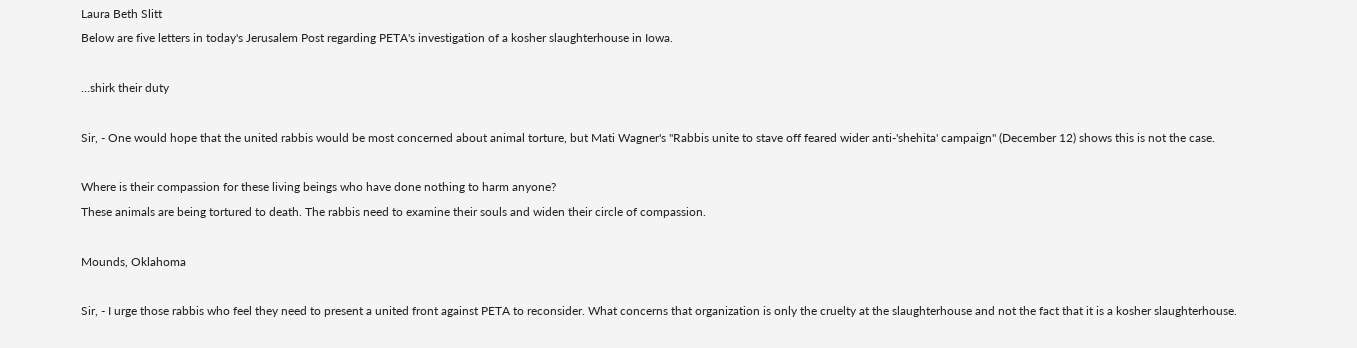Laura Beth Slitt
Below are five letters in today's Jerusalem Post regarding PETA's investigation of a kosher slaughterhouse in Iowa.

...shirk their duty

Sir, - One would hope that the united rabbis would be most concerned about animal torture, but Mati Wagner's "Rabbis unite to stave off feared wider anti-'shehita' campaign" (December 12) shows this is not the case.

Where is their compassion for these living beings who have done nothing to harm anyone?
These animals are being tortured to death. The rabbis need to examine their souls and widen their circle of compassion.

Mounds, Oklahoma

Sir, - I urge those rabbis who feel they need to present a united front against PETA to reconsider. What concerns that organization is only the cruelty at the slaughterhouse and not the fact that it is a kosher slaughterhouse.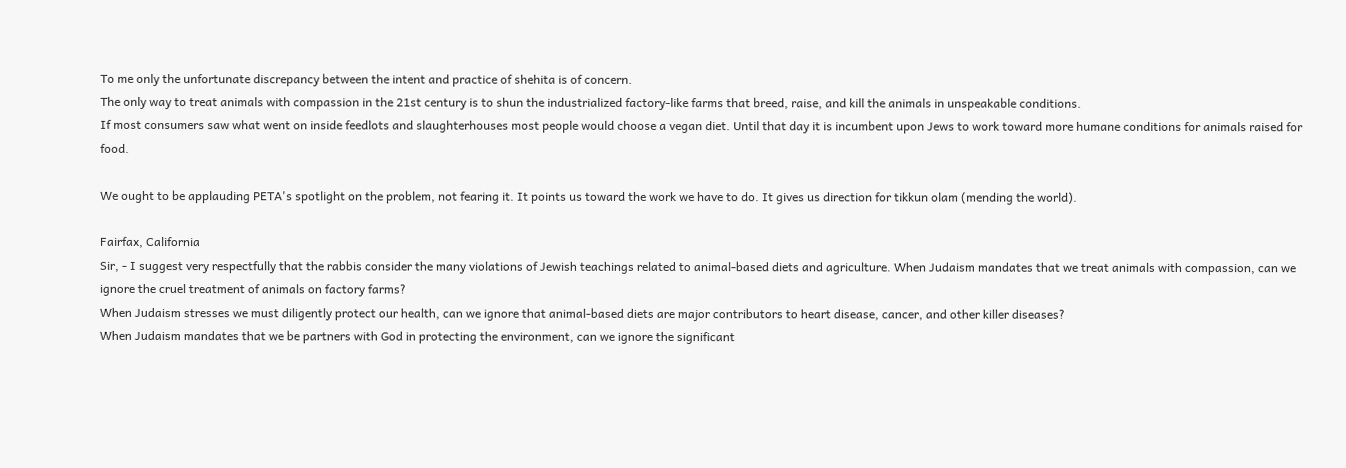To me only the unfortunate discrepancy between the intent and practice of shehita is of concern.
The only way to treat animals with compassion in the 21st century is to shun the industrialized factory-like farms that breed, raise, and kill the animals in unspeakable conditions.
If most consumers saw what went on inside feedlots and slaughterhouses most people would choose a vegan diet. Until that day it is incumbent upon Jews to work toward more humane conditions for animals raised for food.

We ought to be applauding PETA's spotlight on the problem, not fearing it. It points us toward the work we have to do. It gives us direction for tikkun olam (mending the world).

Fairfax, California
Sir, - I suggest very respectfully that the rabbis consider the many violations of Jewish teachings related to animal-based diets and agriculture. When Judaism mandates that we treat animals with compassion, can we ignore the cruel treatment of animals on factory farms?
When Judaism stresses we must diligently protect our health, can we ignore that animal-based diets are major contributors to heart disease, cancer, and other killer diseases?
When Judaism mandates that we be partners with God in protecting the environment, can we ignore the significant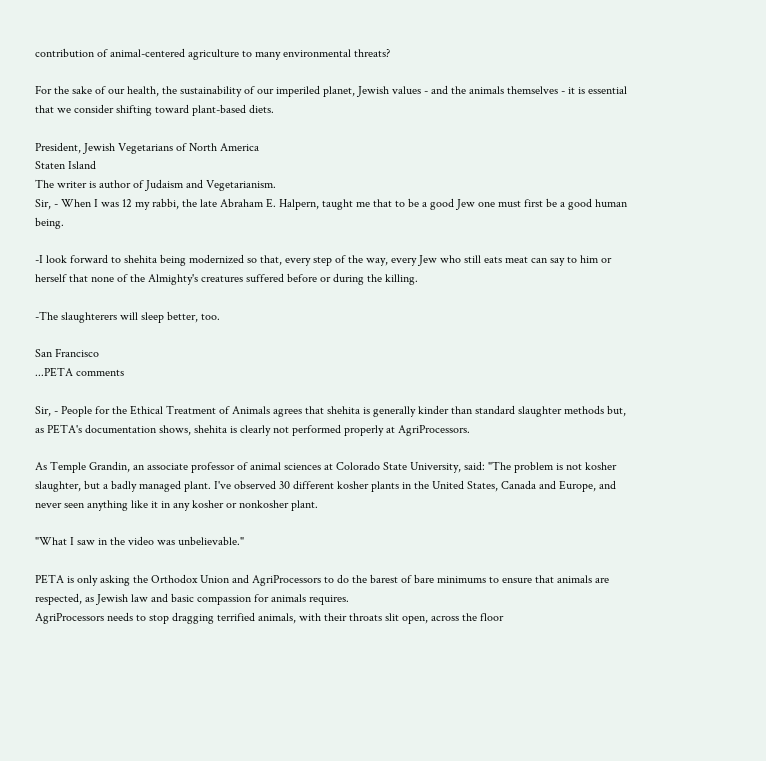contribution of animal-centered agriculture to many environmental threats?

For the sake of our health, the sustainability of our imperiled planet, Jewish values - and the animals themselves - it is essential that we consider shifting toward plant-based diets.

President, Jewish Vegetarians of North America
Staten Island
The writer is author of Judaism and Vegetarianism.
Sir, - When I was 12 my rabbi, the late Abraham E. Halpern, taught me that to be a good Jew one must first be a good human being.

-I look forward to shehita being modernized so that, every step of the way, every Jew who still eats meat can say to him or herself that none of the Almighty's creatures suffered before or during the killing.

-The slaughterers will sleep better, too.

San Francisco
...PETA comments

Sir, - People for the Ethical Treatment of Animals agrees that shehita is generally kinder than standard slaughter methods but, as PETA's documentation shows, shehita is clearly not performed properly at AgriProcessors.

As Temple Grandin, an associate professor of animal sciences at Colorado State University, said: "The problem is not kosher slaughter, but a badly managed plant. I've observed 30 different kosher plants in the United States, Canada and Europe, and never seen anything like it in any kosher or nonkosher plant.

"What I saw in the video was unbelievable."

PETA is only asking the Orthodox Union and AgriProcessors to do the barest of bare minimums to ensure that animals are respected, as Jewish law and basic compassion for animals requires.
AgriProcessors needs to stop dragging terrified animals, with their throats slit open, across the floor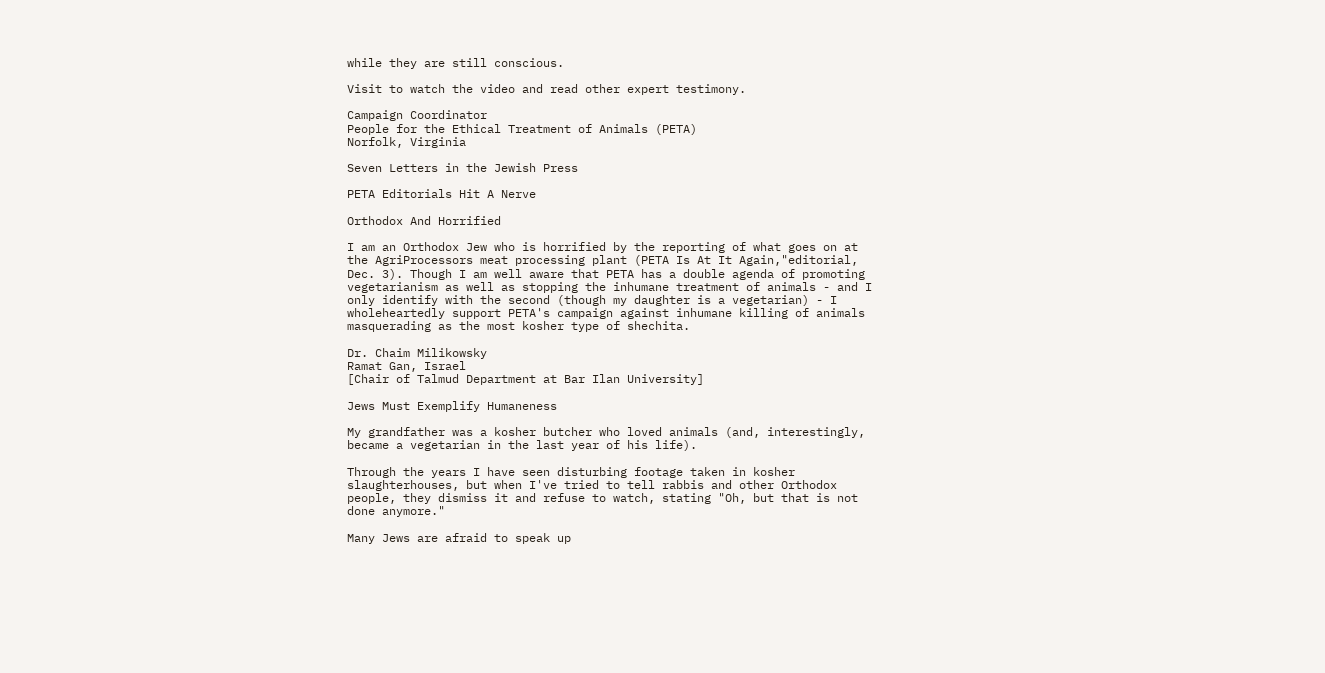while they are still conscious.

Visit to watch the video and read other expert testimony.

Campaign Coordinator
People for the Ethical Treatment of Animals (PETA)
Norfolk, Virginia

Seven Letters in the Jewish Press

PETA Editorials Hit A Nerve

Orthodox And Horrified

I am an Orthodox Jew who is horrified by the reporting of what goes on at the AgriProcessors meat processing plant (PETA Is At It Again,"editorial, Dec. 3). Though I am well aware that PETA has a double agenda of promoting vegetarianism as well as stopping the inhumane treatment of animals - and I only identify with the second (though my daughter is a vegetarian) - I wholeheartedly support PETA's campaign against inhumane killing of animals masquerading as the most kosher type of shechita.

Dr. Chaim Milikowsky
Ramat Gan, Israel
[Chair of Talmud Department at Bar Ilan University]

Jews Must Exemplify Humaneness

My grandfather was a kosher butcher who loved animals (and, interestingly, became a vegetarian in the last year of his life).

Through the years I have seen disturbing footage taken in kosher slaughterhouses, but when I've tried to tell rabbis and other Orthodox people, they dismiss it and refuse to watch, stating "Oh, but that is not done anymore."

Many Jews are afraid to speak up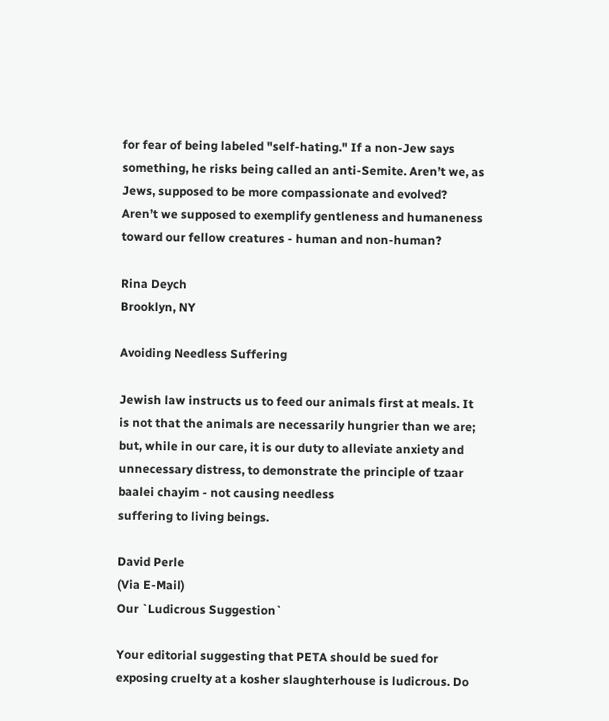for fear of being labeled "self-hating." If a non-Jew says something, he risks being called an anti-Semite. Aren’t we, as Jews, supposed to be more compassionate and evolved? Aren’t we supposed to exemplify gentleness and humaneness toward our fellow creatures - human and non-human?

Rina Deych
Brooklyn, NY

Avoiding Needless Suffering

Jewish law instructs us to feed our animals first at meals. It is not that the animals are necessarily hungrier than we are; but, while in our care, it is our duty to alleviate anxiety and unnecessary distress, to demonstrate the principle of tzaar baalei chayim - not causing needless
suffering to living beings.

David Perle
(Via E-Mail)
Our `Ludicrous Suggestion`

Your editorial suggesting that PETA should be sued for exposing cruelty at a kosher slaughterhouse is ludicrous. Do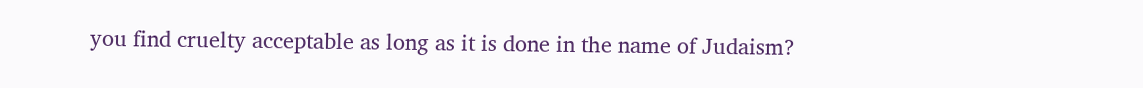you find cruelty acceptable as long as it is done in the name of Judaism?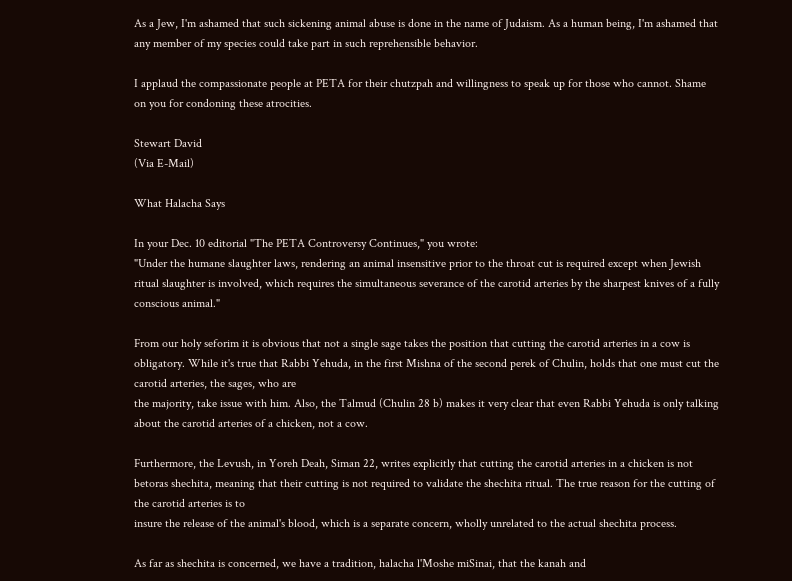As a Jew, I'm ashamed that such sickening animal abuse is done in the name of Judaism. As a human being, I'm ashamed that any member of my species could take part in such reprehensible behavior.

I applaud the compassionate people at PETA for their chutzpah and willingness to speak up for those who cannot. Shame on you for condoning these atrocities.

Stewart David
(Via E-Mail)

What Halacha Says

In your Dec. 10 editorial "The PETA Controversy Continues," you wrote:
"Under the humane slaughter laws, rendering an animal insensitive prior to the throat cut is required except when Jewish ritual slaughter is involved, which requires the simultaneous severance of the carotid arteries by the sharpest knives of a fully conscious animal."

From our holy seforim it is obvious that not a single sage takes the position that cutting the carotid arteries in a cow is obligatory. While it's true that Rabbi Yehuda, in the first Mishna of the second perek of Chulin, holds that one must cut the carotid arteries, the sages, who are
the majority, take issue with him. Also, the Talmud (Chulin 28 b) makes it very clear that even Rabbi Yehuda is only talking about the carotid arteries of a chicken, not a cow.

Furthermore, the Levush, in Yoreh Deah, Siman 22, writes explicitly that cutting the carotid arteries in a chicken is not betoras shechita, meaning that their cutting is not required to validate the shechita ritual. The true reason for the cutting of the carotid arteries is to
insure the release of the animal's blood, which is a separate concern, wholly unrelated to the actual shechita process.

As far as shechita is concerned, we have a tradition, halacha l'Moshe miSinai, that the kanah and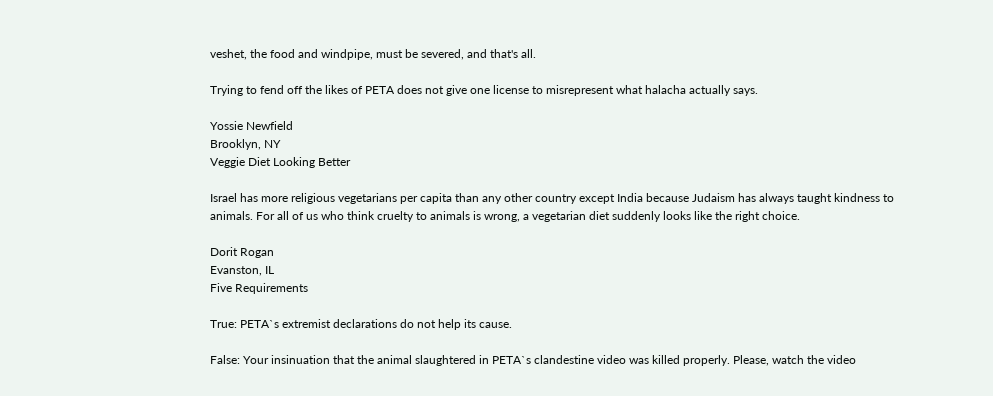veshet, the food and windpipe, must be severed, and that's all.

Trying to fend off the likes of PETA does not give one license to misrepresent what halacha actually says.

Yossie Newfield
Brooklyn, NY
Veggie Diet Looking Better

Israel has more religious vegetarians per capita than any other country except India because Judaism has always taught kindness to animals. For all of us who think cruelty to animals is wrong, a vegetarian diet suddenly looks like the right choice.

Dorit Rogan
Evanston, IL
Five Requirements

True: PETA`s extremist declarations do not help its cause.

False: Your insinuation that the animal slaughtered in PETA`s clandestine video was killed properly. Please, watch the video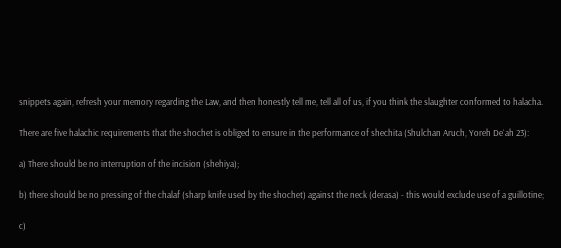snippets again, refresh your memory regarding the Law, and then honestly tell me, tell all of us, if you think the slaughter conformed to halacha.

There are five halachic requirements that the shochet is obliged to ensure in the performance of shechita (Shulchan Aruch, Yoreh De`ah 23):

a) There should be no interruption of the incision (shehiya);

b) there should be no pressing of the chalaf (sharp knife used by the shochet) against the neck (derasa) - this would exclude use of a guillotine;

c)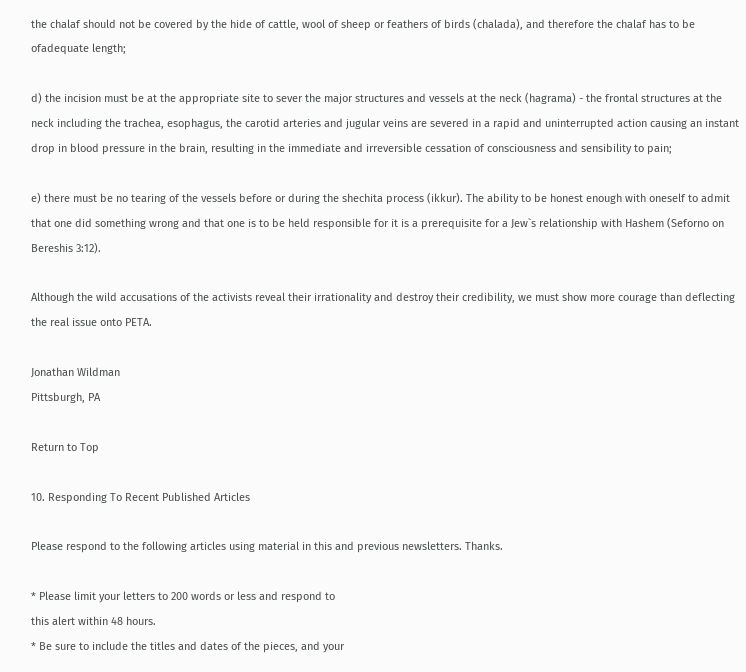the chalaf should not be covered by the hide of cattle, wool of sheep or feathers of birds (chalada), and therefore the chalaf has to be ofadequate length;

d) the incision must be at the appropriate site to sever the major structures and vessels at the neck (hagrama) - the frontal structures at the neck including the trachea, esophagus, the carotid arteries and jugular veins are severed in a rapid and uninterrupted action causing an instant drop in blood pressure in the brain, resulting in the immediate and irreversible cessation of consciousness and sensibility to pain;

e) there must be no tearing of the vessels before or during the shechita process (ikkur). The ability to be honest enough with oneself to admit that one did something wrong and that one is to be held responsible for it is a prerequisite for a Jew`s relationship with Hashem (Seforno on
Bereshis 3:12).

Although the wild accusations of the activists reveal their irrationality and destroy their credibility, we must show more courage than deflecting the real issue onto PETA.

Jonathan Wildman
Pittsburgh, PA

Return to Top

10. Responding To Recent Published Articles

Please respond to the following articles using material in this and previous newsletters. Thanks.

* Please limit your letters to 200 words or less and respond to
this alert within 48 hours.
* Be sure to include the titles and dates of the pieces, and your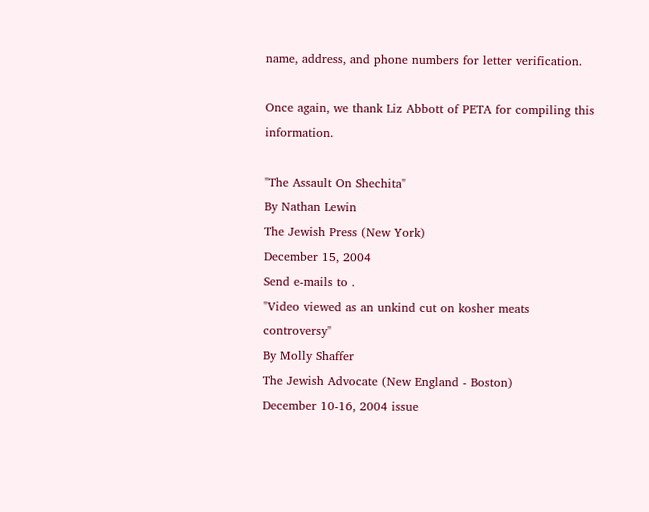name, address, and phone numbers for letter verification.

Once again, we thank Liz Abbott of PETA for compiling this information.

"The Assault On Shechita"
By Nathan Lewin
The Jewish Press (New York)
December 15, 2004
Send e-mails to .
"Video viewed as an unkind cut on kosher meats controversy"
By Molly Shaffer
The Jewish Advocate (New England - Boston)
December 10-16, 2004 issue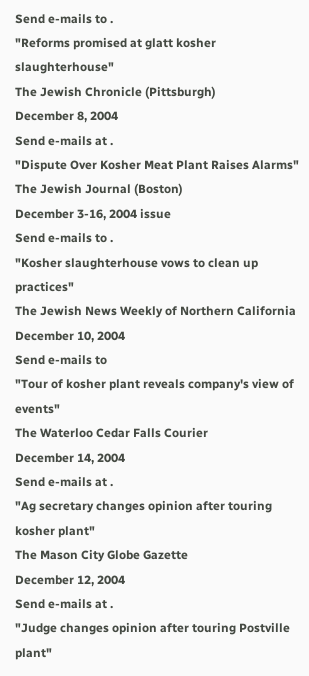Send e-mails to .
"Reforms promised at glatt kosher slaughterhouse"
The Jewish Chronicle (Pittsburgh)
December 8, 2004
Send e-mails at .
"Dispute Over Kosher Meat Plant Raises Alarms"
The Jewish Journal (Boston)
December 3-16, 2004 issue
Send e-mails to .
"Kosher slaughterhouse vows to clean up practices"
The Jewish News Weekly of Northern California
December 10, 2004
Send e-mails to
"Tour of kosher plant reveals company's view of events"
The Waterloo Cedar Falls Courier
December 14, 2004
Send e-mails at .
"Ag secretary changes opinion after touring kosher plant"
The Mason City Globe Gazette
December 12, 2004
Send e-mails at .
"Judge changes opinion after touring Postville plant"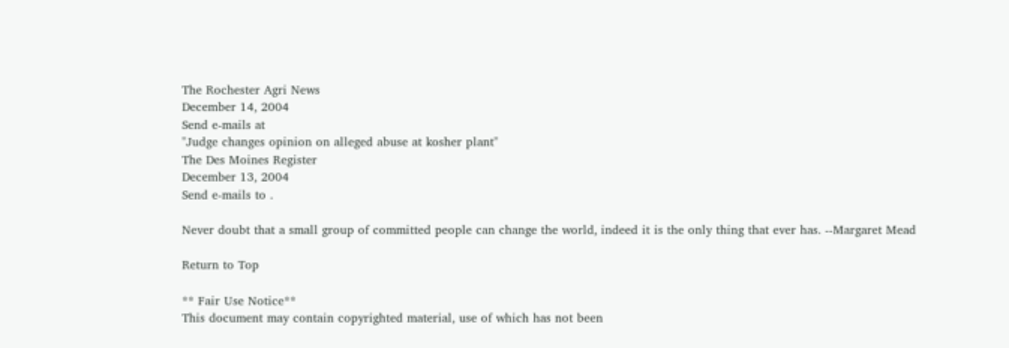The Rochester Agri News
December 14, 2004
Send e-mails at
"Judge changes opinion on alleged abuse at kosher plant"
The Des Moines Register
December 13, 2004
Send e-mails to .

Never doubt that a small group of committed people can change the world, indeed it is the only thing that ever has. --Margaret Mead

Return to Top

** Fair Use Notice**
This document may contain copyrighted material, use of which has not been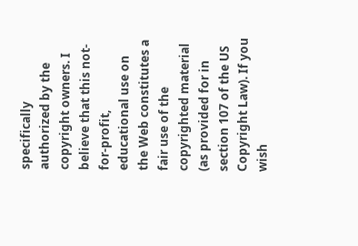specifically authorized by the copyright owners. I believe that this not-for-profit, educational use on the Web constitutes a fair use of the copyrighted material (as provided for in section 107 of the US Copyright Law). If you wish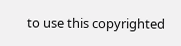to use this copyrighted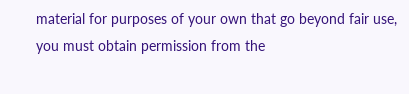material for purposes of your own that go beyond fair use, you must obtain permission from the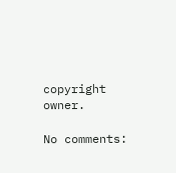copyright owner.

No comments: